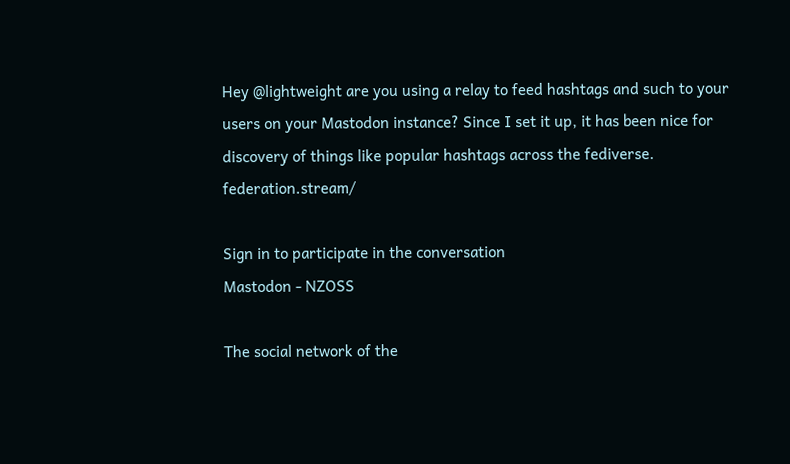Hey @lightweight are you using a relay to feed hashtags and such to your users on your Mastodon instance? Since I set it up, it has been nice for discovery of things like popular hashtags across the fediverse. federation.stream/

Sign in to participate in the conversation
Mastodon - NZOSS

The social network of the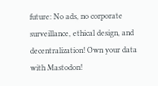future: No ads, no corporate surveillance, ethical design, and decentralization! Own your data with Mastodon!